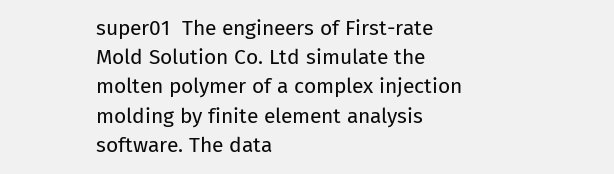super01  The engineers of First-rate Mold Solution Co. Ltd simulate the molten polymer of a complex injection molding by finite element analysis software. The data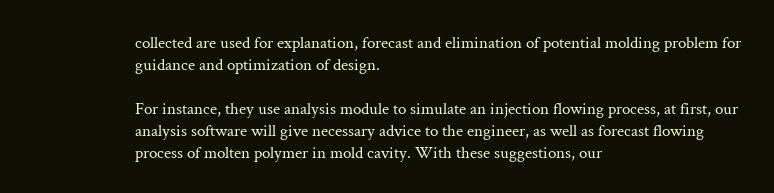collected are used for explanation, forecast and elimination of potential molding problem for guidance and optimization of design.

For instance, they use analysis module to simulate an injection flowing process, at first, our analysis software will give necessary advice to the engineer, as well as forecast flowing process of molten polymer in mold cavity. With these suggestions, our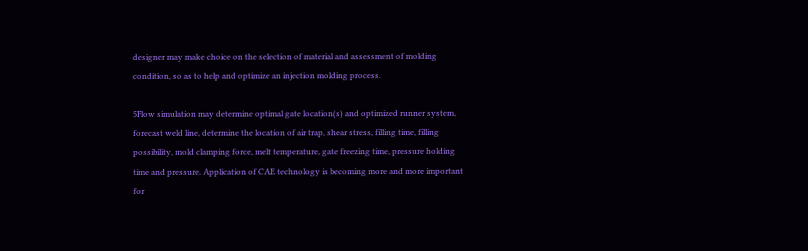designer may make choice on the selection of material and assessment of molding condition, so as to help and optimize an injection molding process.

5Flow simulation may determine optimal gate location(s) and optimized runner system, forecast weld line, determine the location of air trap, shear stress, filling time, filling possibility, mold clamping force, melt temperature, gate freezing time, pressure holding time and pressure. Application of CAE technology is becoming more and more important for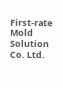First-rate Mold Solution Co. Ltd.